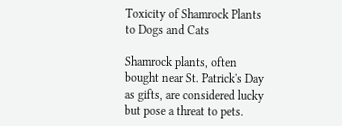Toxicity of Shamrock Plants to Dogs and Cats

Shamrock plants, often bought near St. Patrick's Day as gifts, are considered lucky but pose a threat to pets.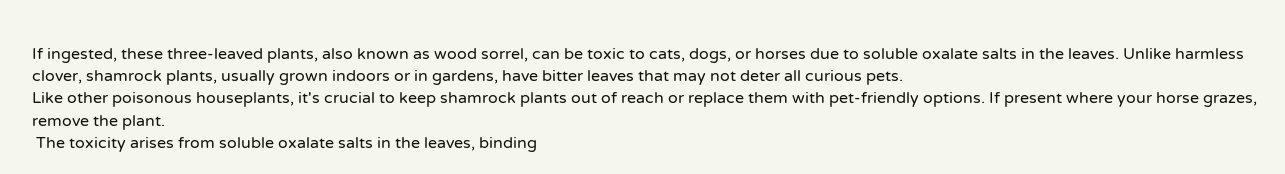If ingested, these three-leaved plants, also known as wood sorrel, can be toxic to cats, dogs, or horses due to soluble oxalate salts in the leaves. Unlike harmless clover, shamrock plants, usually grown indoors or in gardens, have bitter leaves that may not deter all curious pets.
Like other poisonous houseplants, it's crucial to keep shamrock plants out of reach or replace them with pet-friendly options. If present where your horse grazes, remove the plant.
 The toxicity arises from soluble oxalate salts in the leaves, binding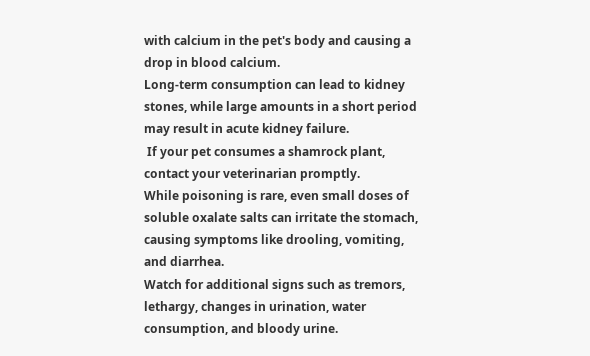with calcium in the pet's body and causing a drop in blood calcium.
Long-term consumption can lead to kidney stones, while large amounts in a short period may result in acute kidney failure.
 If your pet consumes a shamrock plant, contact your veterinarian promptly.
While poisoning is rare, even small doses of soluble oxalate salts can irritate the stomach, causing symptoms like drooling, vomiting, and diarrhea.
Watch for additional signs such as tremors, lethargy, changes in urination, water consumption, and bloody urine.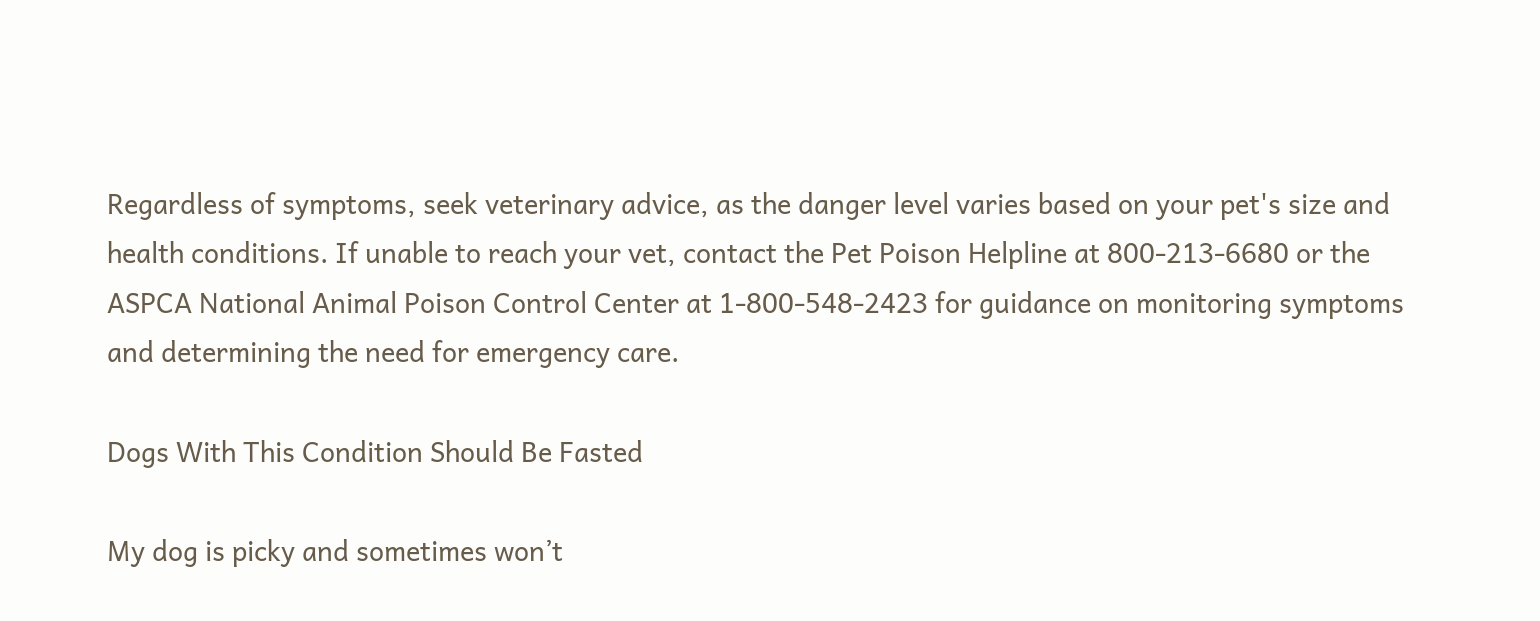Regardless of symptoms, seek veterinary advice, as the danger level varies based on your pet's size and health conditions. If unable to reach your vet, contact the Pet Poison Helpline at 800-213-6680 or the ASPCA National Animal Poison Control Center at 1-800-548-2423 for guidance on monitoring symptoms and determining the need for emergency care.

Dogs With This Condition Should Be Fasted

My dog is picky and sometimes won’t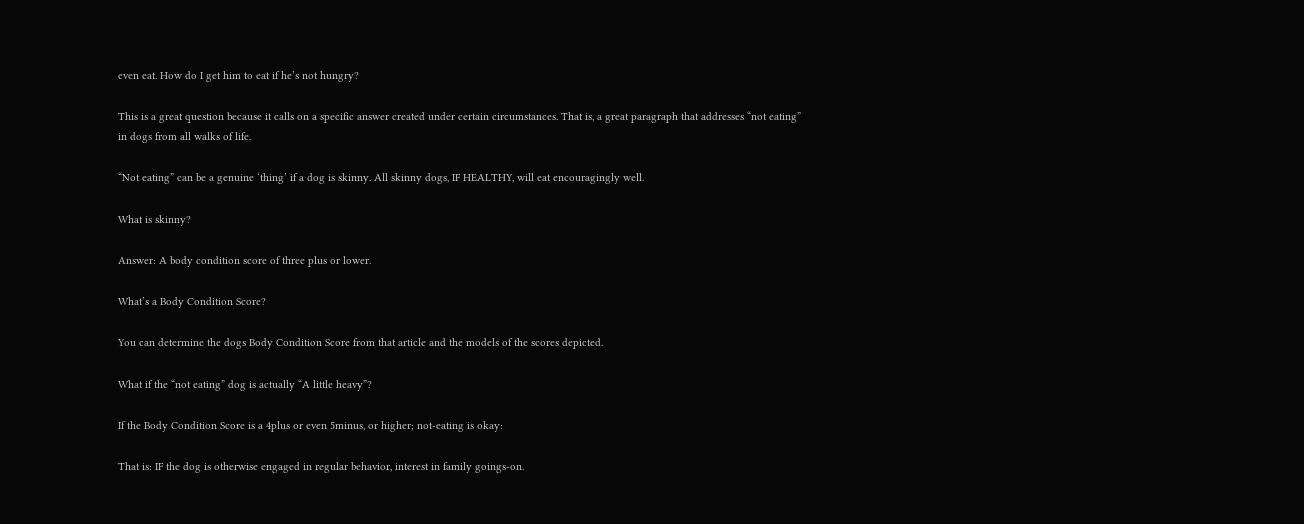even eat. How do I get him to eat if he’s not hungry?

This is a great question because it calls on a specific answer created under certain circumstances. That is, a great paragraph that addresses “not eating” in dogs from all walks of life.

“Not eating” can be a genuine ‘thing’ if a dog is skinny. All skinny dogs, IF HEALTHY, will eat encouragingly well.

What is skinny?

Answer: A body condition score of three plus or lower.

What’s a Body Condition Score?

You can determine the dogs Body Condition Score from that article and the models of the scores depicted.

What if the “not eating” dog is actually “A little heavy”?

If the Body Condition Score is a 4plus or even 5minus, or higher; not-eating is okay:

That is: IF the dog is otherwise engaged in regular behavior, interest in family goings-on.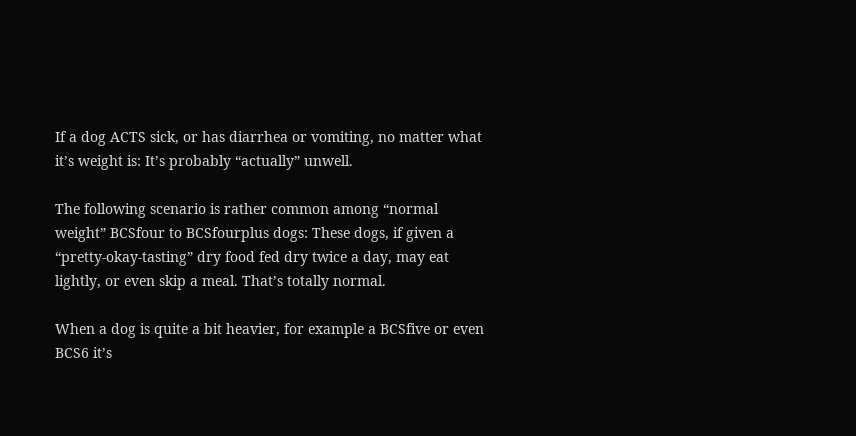If a dog ACTS sick, or has diarrhea or vomiting, no matter what it’s weight is: It’s probably “actually” unwell.

The following scenario is rather common among “normal weight” BCSfour to BCSfourplus dogs: These dogs, if given a “pretty-okay-tasting” dry food fed dry twice a day, may eat lightly, or even skip a meal. That’s totally normal.

When a dog is quite a bit heavier, for example a BCSfive or even BCS6 it’s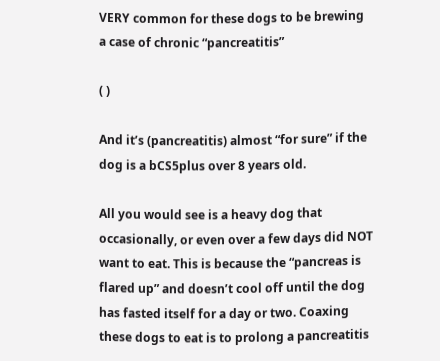VERY common for these dogs to be brewing a case of chronic “pancreatitis”

( )

And it’s (pancreatitis) almost “for sure” if the dog is a bCS5plus over 8 years old.

All you would see is a heavy dog that occasionally, or even over a few days did NOT want to eat. This is because the “pancreas is flared up” and doesn’t cool off until the dog has fasted itself for a day or two. Coaxing these dogs to eat is to prolong a pancreatitis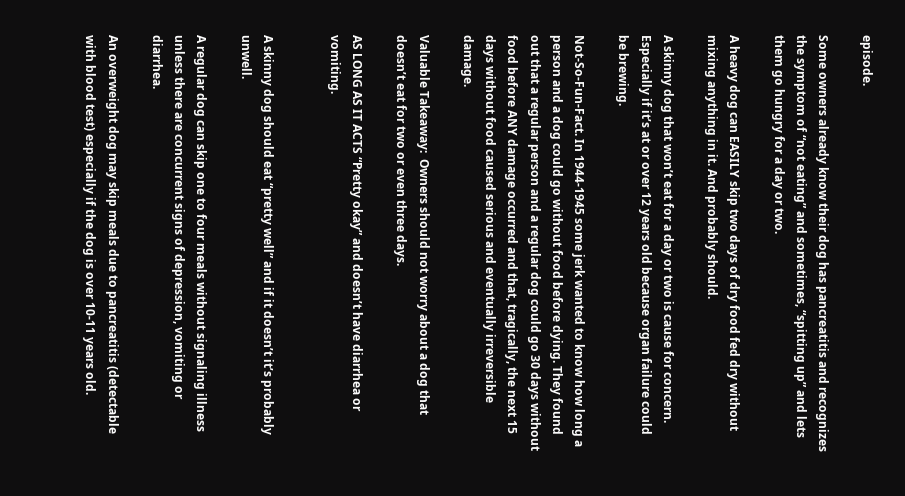episode.

Some owners already know their dog has pancreatitis and recognizes the symptom of “not eating” and sometimes, “spitting up” and lets them go hungry for a day or two.

A heavy dog can EASILY skip two days of dry food fed dry without mixing anything in it. And probably should.

A skinny dog that won’t eat for a day or two is cause for concern. Especially if it’s at or over 12 years old because organ failure could be brewing.

Not-So-Fun-Fact. In 1944-1945 some jerk wanted to know how long a person and a dog could go without food before dying. They found out that a regular person and a regular dog could go 30 days without food before ANY damage occurred and that, tragically, the next 15 days without food caused serious and eventually irreversible damage.

Valuable Takeaway:  Owners should not worry about a dog that doesn’t eat for two or even three days.

AS LONG AS IT ACTS “Pretty okay” and doesn’t have diarrhea or vomiting.


A skinny dog should eat “pretty well” and if it doesn’t it’s probably unwell.

A regular dog can skip one to four meals without signaling illness unless there are concurrent signs of depression, vomiting or diarrhea.

An overweight dog may skip meals due to pancreatitis (detectable with blood test) especially if the dog is over 10-11 years old.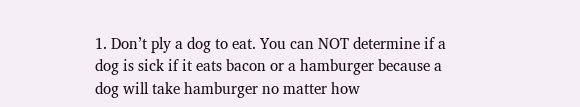1. Don’t ply a dog to eat. You can NOT determine if a dog is sick if it eats bacon or a hamburger because a dog will take hamburger no matter how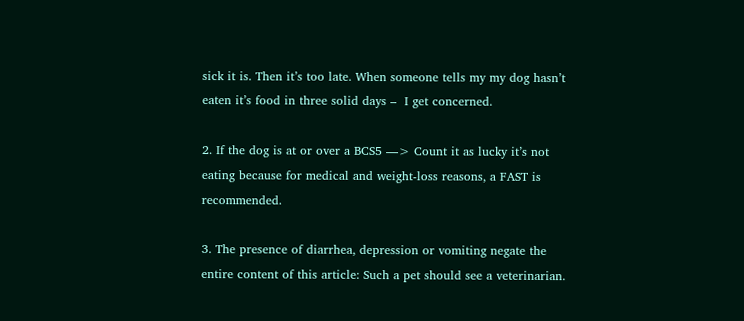sick it is. Then it’s too late. When someone tells my my dog hasn’t eaten it’s food in three solid days –  I get concerned.

2. If the dog is at or over a BCS5 —> Count it as lucky it’s not eating because for medical and weight-loss reasons, a FAST is recommended.

3. The presence of diarrhea, depression or vomiting negate the entire content of this article: Such a pet should see a veterinarian.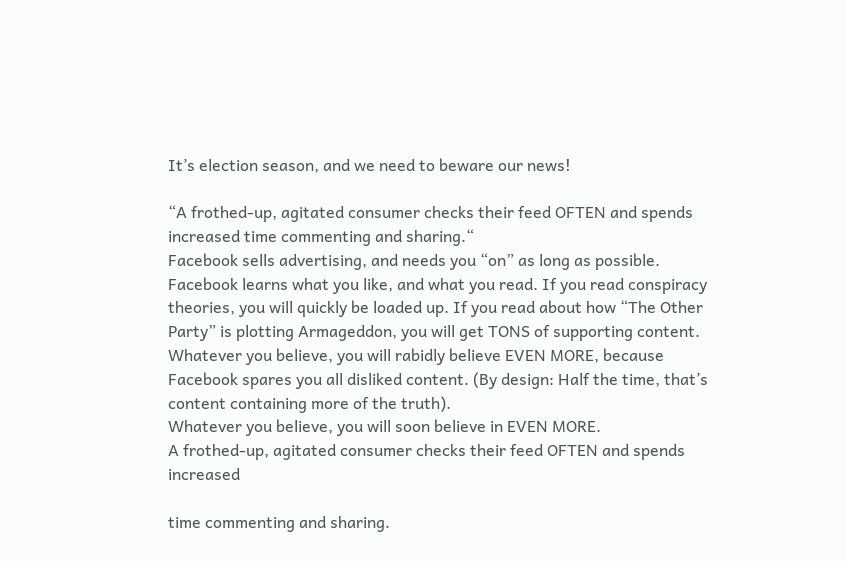It’s election season, and we need to beware our news!

“A frothed-up, agitated consumer checks their feed OFTEN and spends increased time commenting and sharing.“
Facebook sells advertising, and needs you “on” as long as possible. Facebook learns what you like, and what you read. If you read conspiracy theories, you will quickly be loaded up. If you read about how “The Other Party” is plotting Armageddon, you will get TONS of supporting content. Whatever you believe, you will rabidly believe EVEN MORE, because Facebook spares you all disliked content. (By design: Half the time, that’s content containing more of the truth).
Whatever you believe, you will soon believe in EVEN MORE.
A frothed-up, agitated consumer checks their feed OFTEN and spends increased

time commenting and sharing.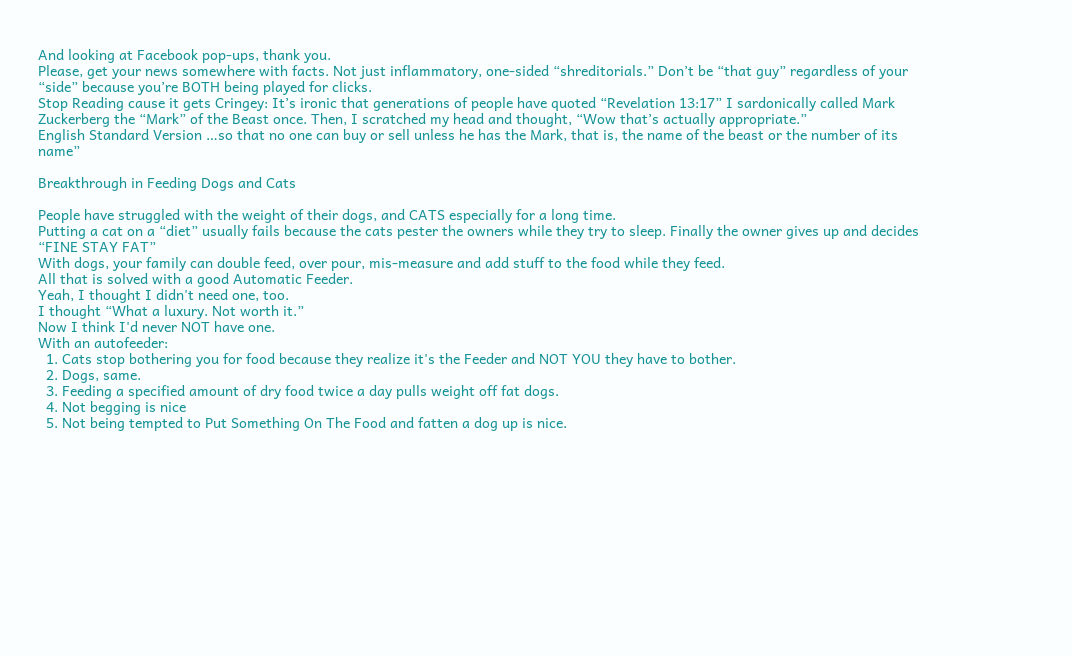And looking at Facebook pop-ups, thank you.
Please, get your news somewhere with facts. Not just inflammatory, one-sided “shreditorials.” Don’t be “that guy” regardless of your “side” because you’re BOTH being played for clicks.
Stop Reading cause it gets Cringey: It’s ironic that generations of people have quoted “Revelation 13:17” I sardonically called Mark Zuckerberg the “Mark” of the Beast once. Then, I scratched my head and thought, “Wow that’s actually appropriate.”
English Standard Version …so that no one can buy or sell unless he has the Mark, that is, the name of the beast or the number of its name”

Breakthrough in Feeding Dogs and Cats

People have struggled with the weight of their dogs, and CATS especially for a long time.
Putting a cat on a “diet” usually fails because the cats pester the owners while they try to sleep. Finally the owner gives up and decides “FINE STAY FAT”
With dogs, your family can double feed, over pour, mis-measure and add stuff to the food while they feed.
All that is solved with a good Automatic Feeder.
Yeah, I thought I didn't need one, too.
I thought “What a luxury. Not worth it.”
Now I think I'd never NOT have one.
With an autofeeder:
  1. Cats stop bothering you for food because they realize it's the Feeder and NOT YOU they have to bother.
  2. Dogs, same.
  3. Feeding a specified amount of dry food twice a day pulls weight off fat dogs.
  4. Not begging is nice
  5. Not being tempted to Put Something On The Food and fatten a dog up is nice.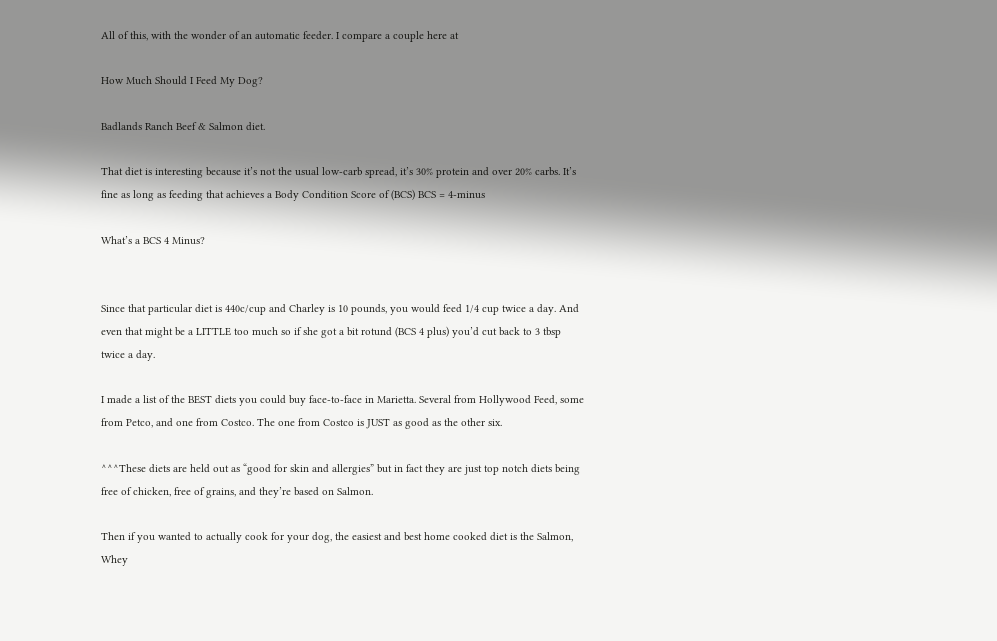All of this, with the wonder of an automatic feeder. I compare a couple here at

How Much Should I Feed My Dog?

Badlands Ranch Beef & Salmon diet.

That diet is interesting because it’s not the usual low-carb spread, it’s 30% protein and over 20% carbs. It’s fine as long as feeding that achieves a Body Condition Score of (BCS) BCS = 4-minus

What’s a BCS 4 Minus?


Since that particular diet is 440c/cup and Charley is 10 pounds, you would feed 1/4 cup twice a day. And even that might be a LITTLE too much so if she got a bit rotund (BCS 4 plus) you’d cut back to 3 tbsp twice a day.

I made a list of the BEST diets you could buy face-to-face in Marietta. Several from Hollywood Feed, some from Petco, and one from Costco. The one from Costco is JUST as good as the other six.

^^^These diets are held out as “good for skin and allergies” but in fact they are just top notch diets being free of chicken, free of grains, and they’re based on Salmon.

Then if you wanted to actually cook for your dog, the easiest and best home cooked diet is the Salmon, Whey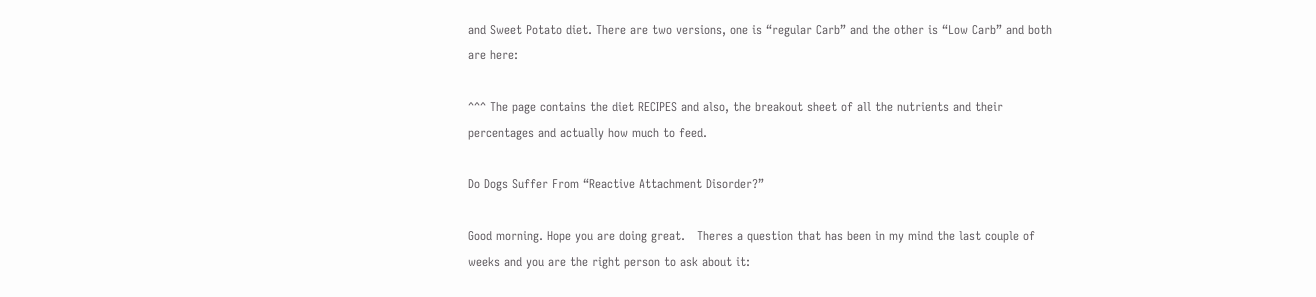and Sweet Potato diet. There are two versions, one is “regular Carb” and the other is “Low Carb” and both are here:

^^^ The page contains the diet RECIPES and also, the breakout sheet of all the nutrients and their percentages and actually how much to feed.

Do Dogs Suffer From “Reactive Attachment Disorder?”

Good morning. Hope you are doing great.   Theres a question that has been in my mind the last couple of weeks and you are the right person to ask about it: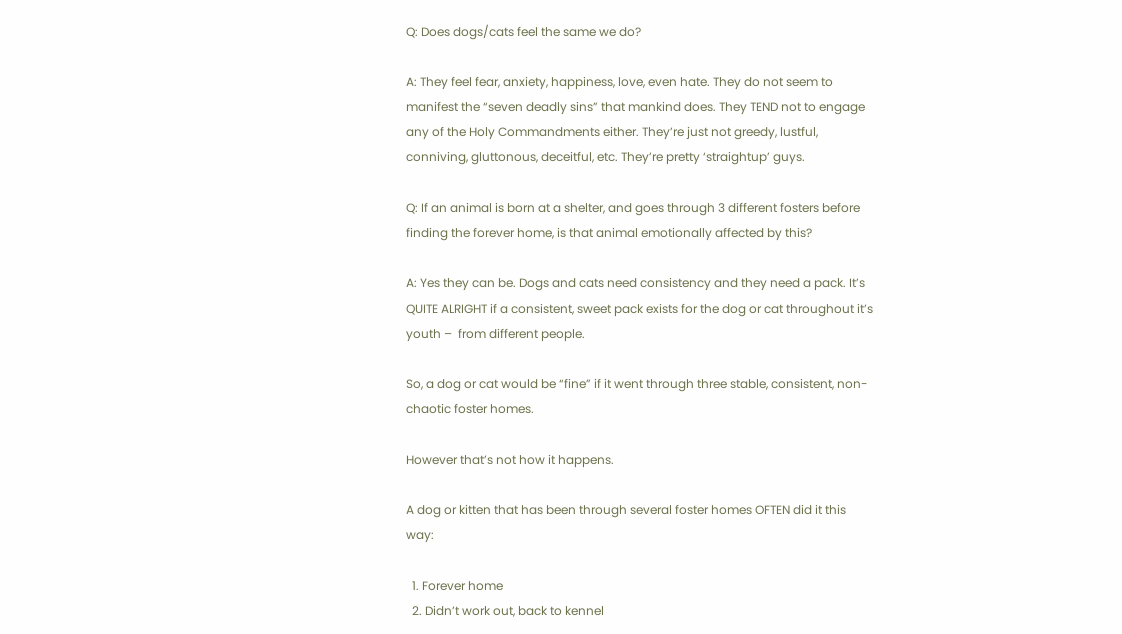Q: Does dogs/cats feel the same we do?

A: They feel fear, anxiety, happiness, love, even hate. They do not seem to manifest the “seven deadly sins” that mankind does. They TEND not to engage any of the Holy Commandments either. They’re just not greedy, lustful, conniving, gluttonous, deceitful, etc. They’re pretty ‘straightup’ guys.

Q: If an animal is born at a shelter, and goes through 3 different fosters before finding the forever home, is that animal emotionally affected by this?

A: Yes they can be. Dogs and cats need consistency and they need a pack. It’s QUITE ALRIGHT if a consistent, sweet pack exists for the dog or cat throughout it’s youth –  from different people.

So, a dog or cat would be “fine” if it went through three stable, consistent, non-chaotic foster homes.

However that’s not how it happens.

A dog or kitten that has been through several foster homes OFTEN did it this way:

  1. Forever home
  2. Didn’t work out, back to kennel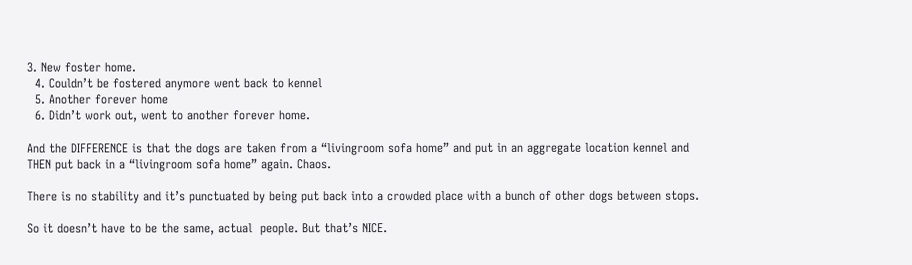3. New foster home.
  4. Couldn’t be fostered anymore went back to kennel
  5. Another forever home
  6. Didn’t work out, went to another forever home.

And the DIFFERENCE is that the dogs are taken from a “livingroom sofa home” and put in an aggregate location kennel and THEN put back in a “livingroom sofa home” again. Chaos.

There is no stability and it’s punctuated by being put back into a crowded place with a bunch of other dogs between stops.

So it doesn’t have to be the same, actual  people. But that’s NICE.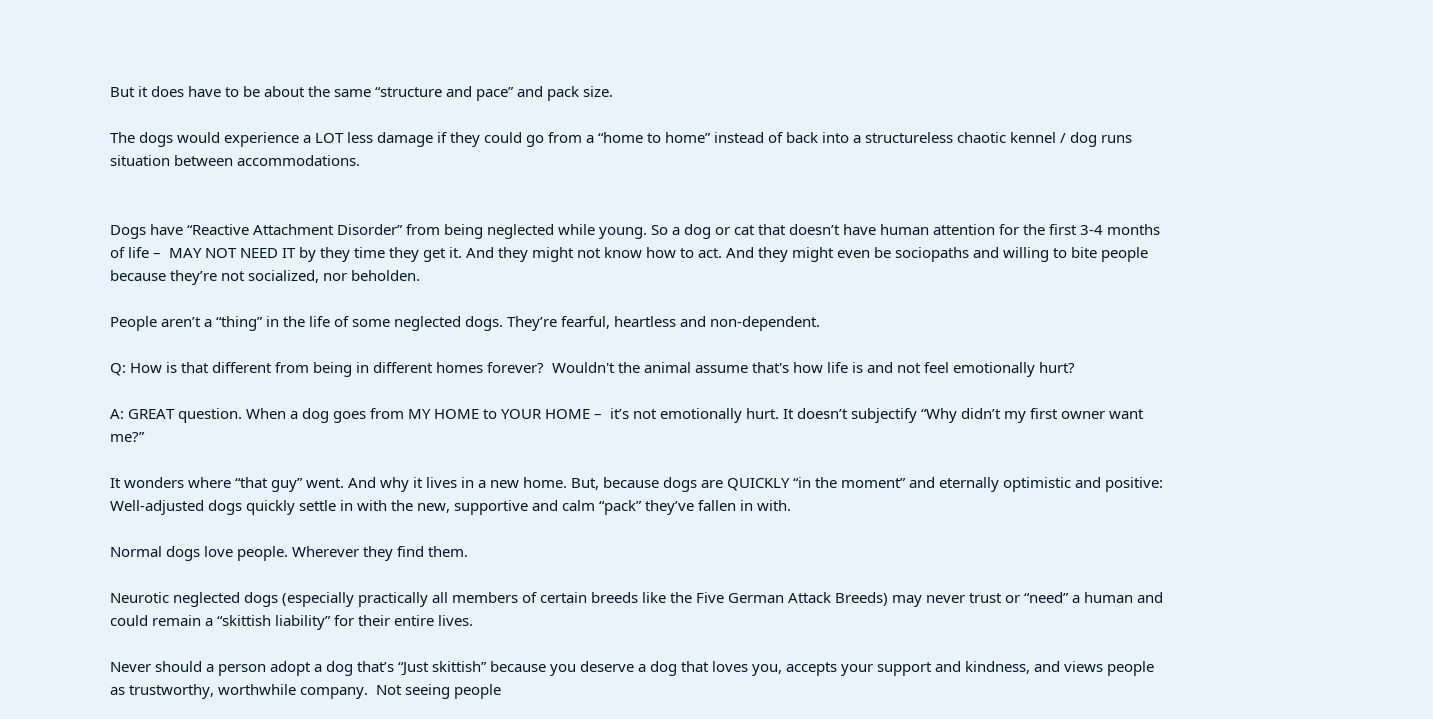But it does have to be about the same “structure and pace” and pack size.

The dogs would experience a LOT less damage if they could go from a “home to home” instead of back into a structureless chaotic kennel / dog runs situation between accommodations.


Dogs have “Reactive Attachment Disorder” from being neglected while young. So a dog or cat that doesn’t have human attention for the first 3-4 months of life –  MAY NOT NEED IT by they time they get it. And they might not know how to act. And they might even be sociopaths and willing to bite people because they’re not socialized, nor beholden.

People aren’t a “thing” in the life of some neglected dogs. They’re fearful, heartless and non-dependent.

Q: How is that different from being in different homes forever?  Wouldn't the animal assume that's how life is and not feel emotionally hurt?

A: GREAT question. When a dog goes from MY HOME to YOUR HOME –  it’s not emotionally hurt. It doesn’t subjectify “Why didn’t my first owner want me?”

It wonders where “that guy” went. And why it lives in a new home. But, because dogs are QUICKLY “in the moment” and eternally optimistic and positive: Well-adjusted dogs quickly settle in with the new, supportive and calm “pack” they’ve fallen in with.

Normal dogs love people. Wherever they find them.

Neurotic neglected dogs (especially practically all members of certain breeds like the Five German Attack Breeds) may never trust or “need” a human and could remain a “skittish liability” for their entire lives.

Never should a person adopt a dog that’s “Just skittish” because you deserve a dog that loves you, accepts your support and kindness, and views people as trustworthy, worthwhile company.  Not seeing people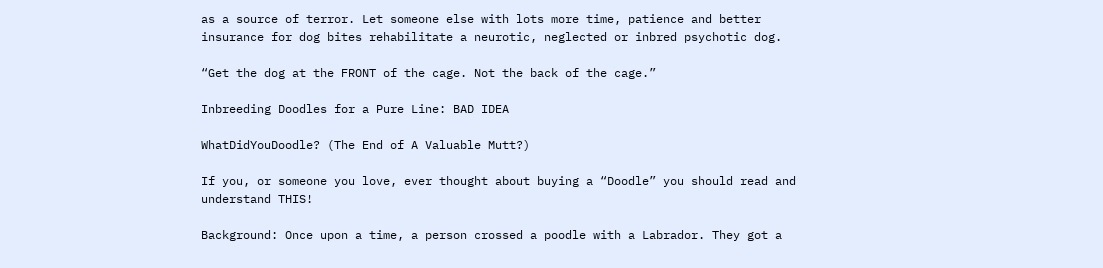as a source of terror. Let someone else with lots more time, patience and better insurance for dog bites rehabilitate a neurotic, neglected or inbred psychotic dog.

“Get the dog at the FRONT of the cage. Not the back of the cage.”

Inbreeding Doodles for a Pure Line: BAD IDEA

WhatDidYouDoodle? (The End of A Valuable Mutt?)

If you, or someone you love, ever thought about buying a “Doodle” you should read and understand THIS!

Background: Once upon a time, a person crossed a poodle with a Labrador. They got a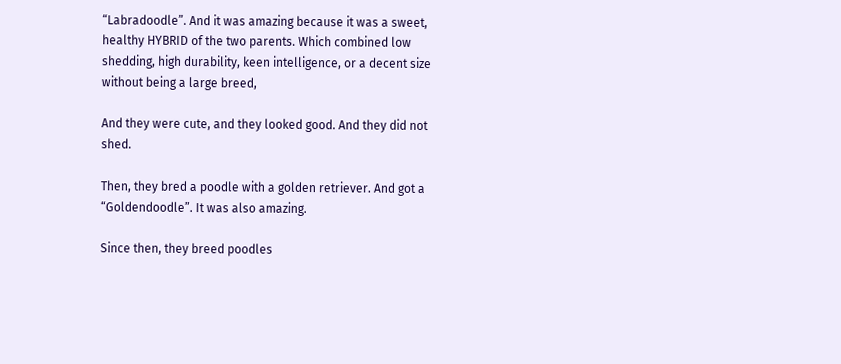“Labradoodle”. And it was amazing because it was a sweet, healthy HYBRID of the two parents. Which combined low shedding, high durability, keen intelligence, or a decent size without being a large breed,

And they were cute, and they looked good. And they did not shed.

Then, they bred a poodle with a golden retriever. And got a “Goldendoodle”. It was also amazing.

Since then, they breed poodles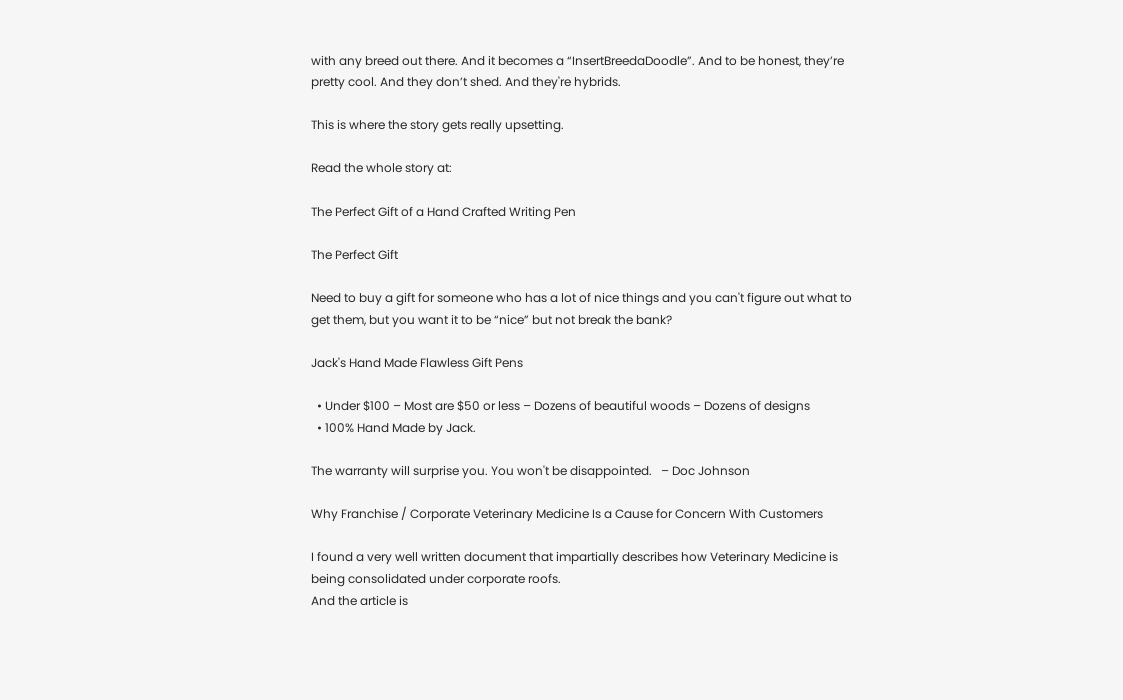with any breed out there. And it becomes a “InsertBreedaDoodle”. And to be honest, they’re pretty cool. And they don’t shed. And they're hybrids.

This is where the story gets really upsetting.

Read the whole story at:

The Perfect Gift of a Hand Crafted Writing Pen

The Perfect Gift

Need to buy a gift for someone who has a lot of nice things and you can't figure out what to get them, but you want it to be “nice” but not break the bank?

Jack's Hand Made Flawless Gift Pens

  • Under $100 – Most are $50 or less – Dozens of beautiful woods – Dozens of designs
  • 100% Hand Made by Jack.

The warranty will surprise you. You won't be disappointed.   – Doc Johnson

Why Franchise / Corporate Veterinary Medicine Is a Cause for Concern With Customers

I found a very well written document that impartially describes how Veterinary Medicine is being consolidated under corporate roofs.
And the article is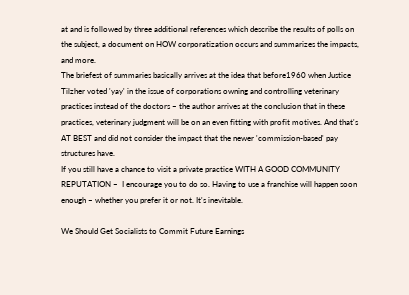at and is followed by three additional references which describe the results of polls on the subject, a document on HOW corporatization occurs and summarizes the impacts, and more.
The briefest of summaries basically arrives at the idea that before1960 when Justice Tilzher voted 'yay' in the issue of corporations owning and controlling veterinary practices instead of the doctors – the author arrives at the conclusion that in these practices, veterinary judgment will be on an even fitting with profit motives. And that's AT BEST and did not consider the impact that the newer 'commission-based' pay structures have.
If you still have a chance to visit a private practice WITH A GOOD COMMUNITY REPUTATION –  I encourage you to do so. Having to use a franchise will happen soon enough – whether you prefer it or not. It's inevitable.

We Should Get Socialists to Commit Future Earnings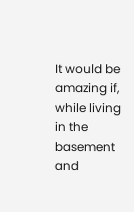It would be amazing if, while living in the basement and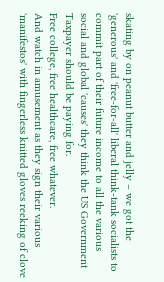skating by on peanut butter and jelly – we got the 'generous' and 'free-for-all' liberal think-tank socialists to commit part of their future income to all the various social and global 'causes' they think the US Government Taxpayer should be paying for.
Free college, free healthcare, free whatever.
And watch in amusement as they sign their various 'manifestos' with fingerless knitted gloves reeking of clove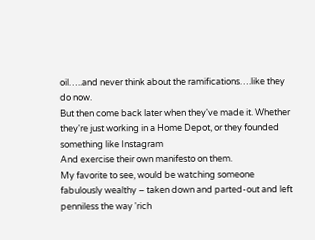oil…..and never think about the ramifications….like they do now.
But then come back later when they've made it. Whether they're just working in a Home Depot, or they founded something like Instagram
And exercise their own manifesto on them.
My favorite to see, would be watching someone fabulously wealthy – taken down and parted-out and left penniless the way 'rich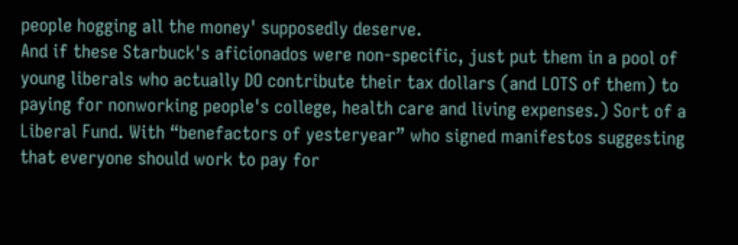people hogging all the money' supposedly deserve.
And if these Starbuck's aficionados were non-specific, just put them in a pool of young liberals who actually DO contribute their tax dollars (and LOTS of them) to paying for nonworking people's college, health care and living expenses.) Sort of a Liberal Fund. With “benefactors of yesteryear” who signed manifestos suggesting that everyone should work to pay for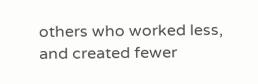others who worked less, and created fewer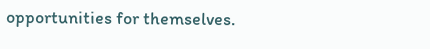opportunities for themselves.